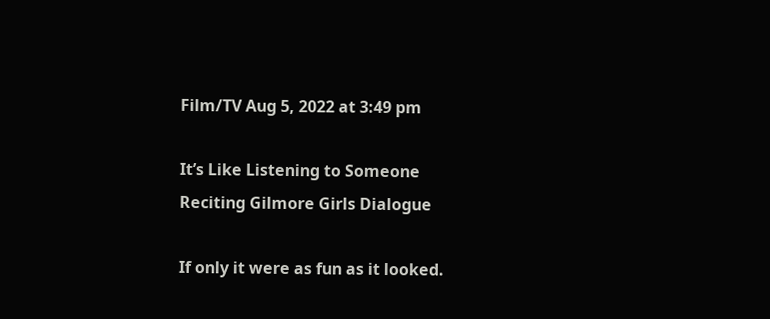Film/TV Aug 5, 2022 at 3:49 pm

It’s Like Listening to Someone Reciting Gilmore Girls Dialogue

If only it were as fun as it looked.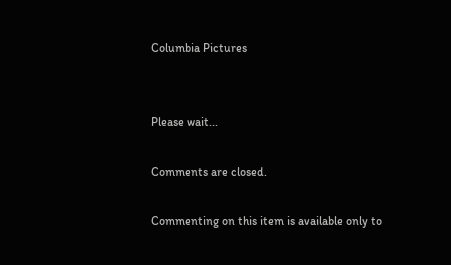Columbia Pictures


Please wait...

Comments are closed.

Commenting on this item is available only to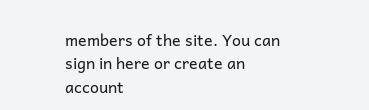members of the site. You can sign in here or create an account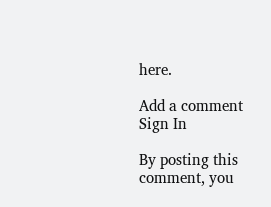here.

Add a comment
Sign In

By posting this comment, you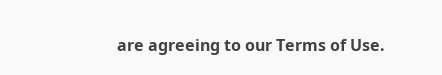are agreeing to our Terms of Use.